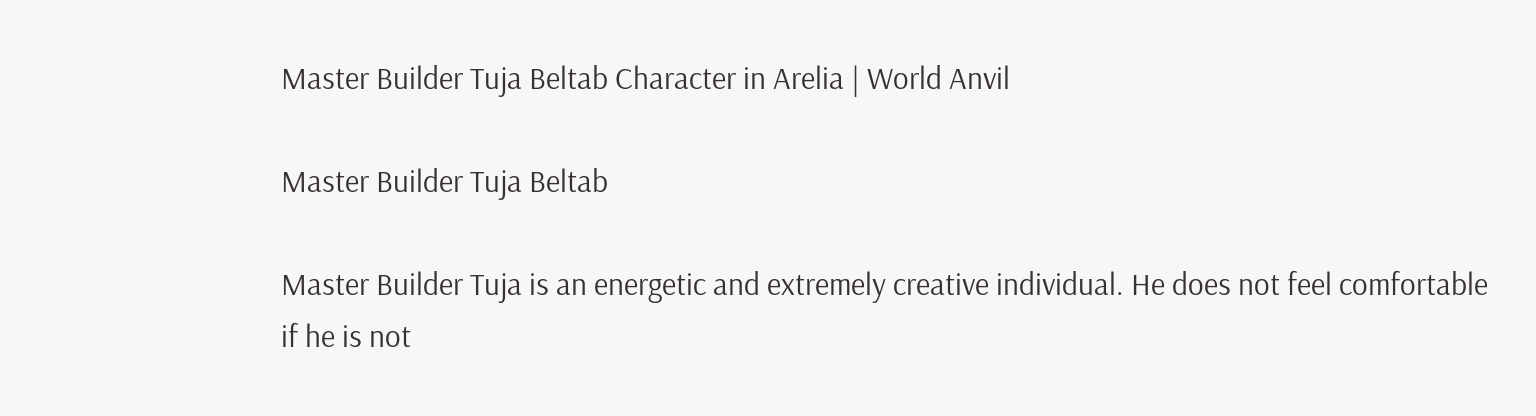Master Builder Tuja Beltab Character in Arelia | World Anvil

Master Builder Tuja Beltab

Master Builder Tuja is an energetic and extremely creative individual. He does not feel comfortable if he is not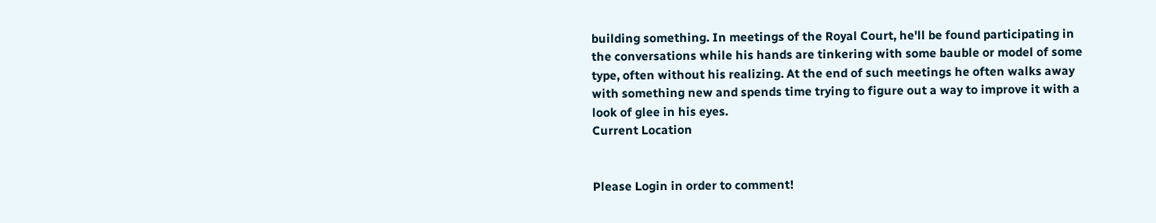building something. In meetings of the Royal Court, he'll be found participating in the conversations while his hands are tinkering with some bauble or model of some type, often without his realizing. At the end of such meetings he often walks away with something new and spends time trying to figure out a way to improve it with a look of glee in his eyes.
Current Location


Please Login in order to comment!